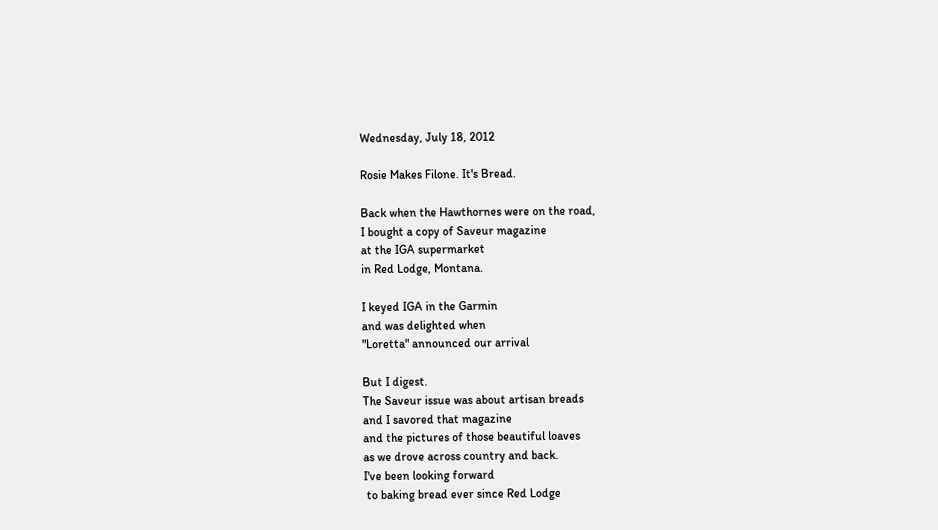Wednesday, July 18, 2012

Rosie Makes Filone. It's Bread.

Back when the Hawthornes were on the road,
I bought a copy of Saveur magazine
at the IGA supermarket
in Red Lodge, Montana.

I keyed IGA in the Garmin
and was delighted when
"Loretta" announced our arrival

But I digest.
The Saveur issue was about artisan breads
and I savored that magazine
and the pictures of those beautiful loaves
as we drove across country and back.
I've been looking forward
 to baking bread ever since Red Lodge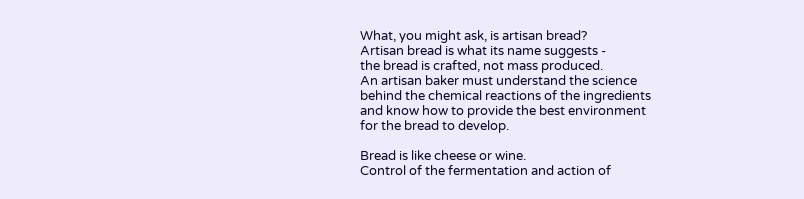What, you might ask, is artisan bread?
Artisan bread is what its name suggests -
the bread is crafted, not mass produced.
An artisan baker must understand the science
behind the chemical reactions of the ingredients
and know how to provide the best environment
for the bread to develop.

Bread is like cheese or wine.
Control of the fermentation and action of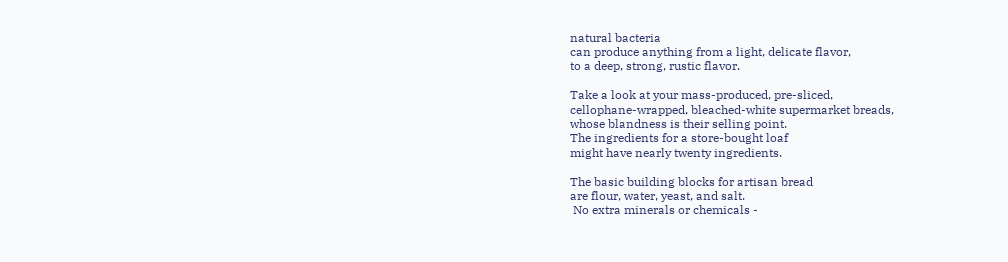natural bacteria
can produce anything from a light, delicate flavor,
to a deep, strong, rustic flavor.

Take a look at your mass-produced, pre-sliced,
cellophane-wrapped, bleached-white supermarket breads,
whose blandness is their selling point.
The ingredients for a store-bought loaf
might have nearly twenty ingredients.

The basic building blocks for artisan bread
are flour, water, yeast, and salt.
 No extra minerals or chemicals -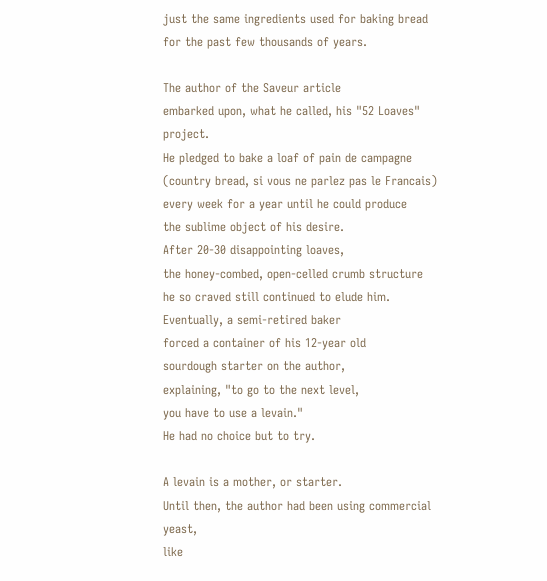just the same ingredients used for baking bread
for the past few thousands of years.

The author of the Saveur article
embarked upon, what he called, his "52 Loaves" project.
He pledged to bake a loaf of pain de campagne
(country bread, si vous ne parlez pas le Francais)
every week for a year until he could produce
the sublime object of his desire.
After 20-30 disappointing loaves,
the honey-combed, open-celled crumb structure
he so craved still continued to elude him.
Eventually, a semi-retired baker
forced a container of his 12-year old
sourdough starter on the author,
explaining, "to go to the next level,
you have to use a levain."
He had no choice but to try.

A levain is a mother, or starter.
Until then, the author had been using commercial yeast,
like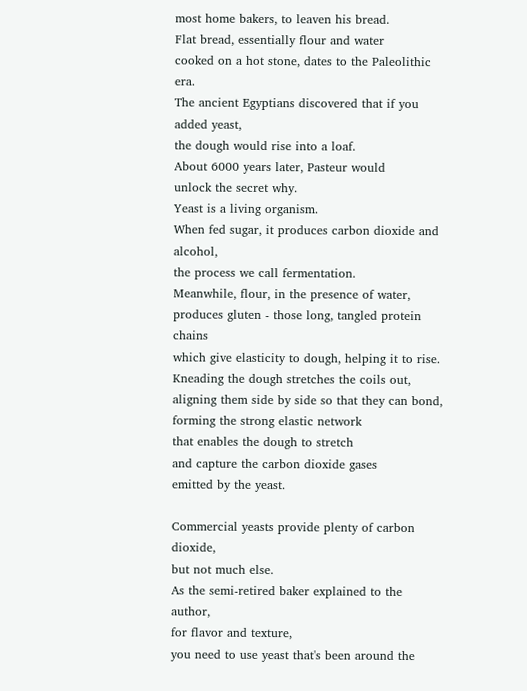most home bakers, to leaven his bread.
Flat bread, essentially flour and water
cooked on a hot stone, dates to the Paleolithic era.
The ancient Egyptians discovered that if you added yeast,
the dough would rise into a loaf.
About 6000 years later, Pasteur would
unlock the secret why.
Yeast is a living organism.
When fed sugar, it produces carbon dioxide and alcohol,
the process we call fermentation.
Meanwhile, flour, in the presence of water,
produces gluten - those long, tangled protein chains
which give elasticity to dough, helping it to rise.
Kneading the dough stretches the coils out,
aligning them side by side so that they can bond,
forming the strong elastic network
that enables the dough to stretch
and capture the carbon dioxide gases
emitted by the yeast.

Commercial yeasts provide plenty of carbon dioxide,
but not much else.
As the semi-retired baker explained to the author,
for flavor and texture,
you need to use yeast that's been around the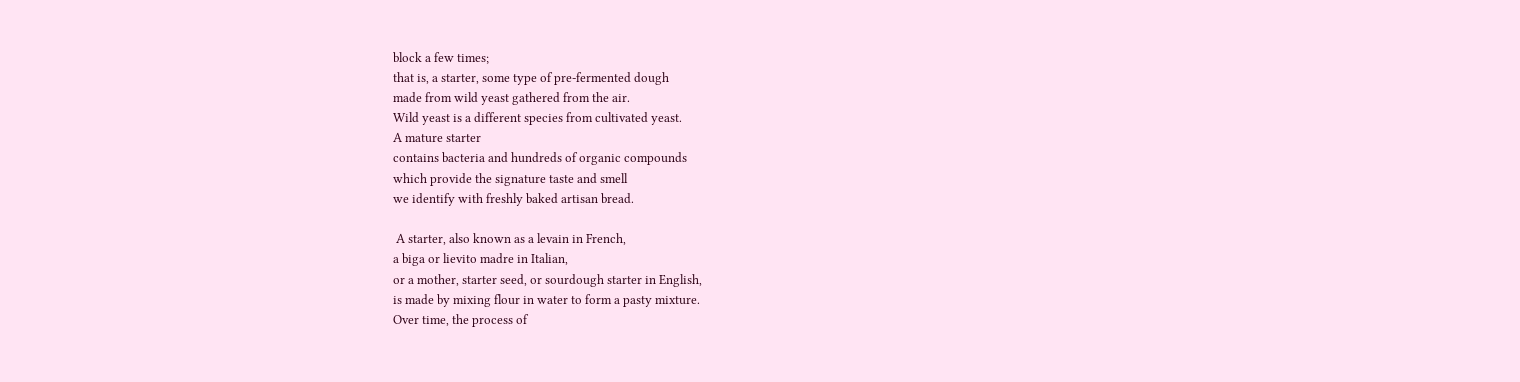block a few times;
that is, a starter, some type of pre-fermented dough
made from wild yeast gathered from the air.
Wild yeast is a different species from cultivated yeast.
A mature starter
contains bacteria and hundreds of organic compounds
which provide the signature taste and smell
we identify with freshly baked artisan bread.

 A starter, also known as a levain in French,
a biga or lievito madre in Italian,
or a mother, starter seed, or sourdough starter in English,
is made by mixing flour in water to form a pasty mixture.
Over time, the process of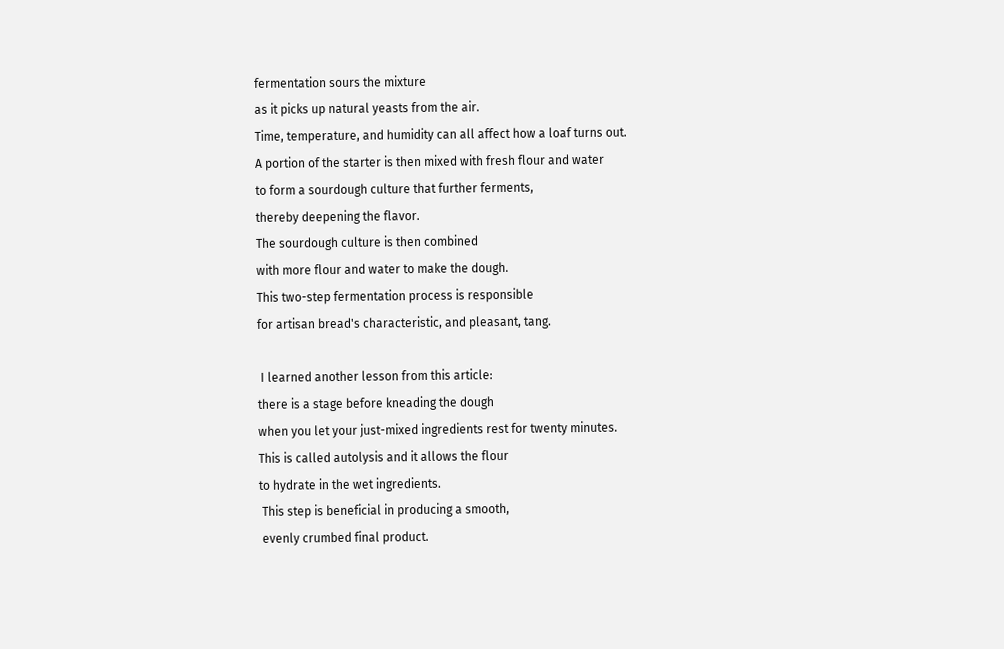fermentation sours the mixture
as it picks up natural yeasts from the air.
Time, temperature, and humidity can all affect how a loaf turns out.
A portion of the starter is then mixed with fresh flour and water
to form a sourdough culture that further ferments,
thereby deepening the flavor.
The sourdough culture is then combined
with more flour and water to make the dough.
This two-step fermentation process is responsible
for artisan bread's characteristic, and pleasant, tang.

 I learned another lesson from this article:
there is a stage before kneading the dough
when you let your just-mixed ingredients rest for twenty minutes.
This is called autolysis and it allows the flour
to hydrate in the wet ingredients.
 This step is beneficial in producing a smooth,
 evenly crumbed final product.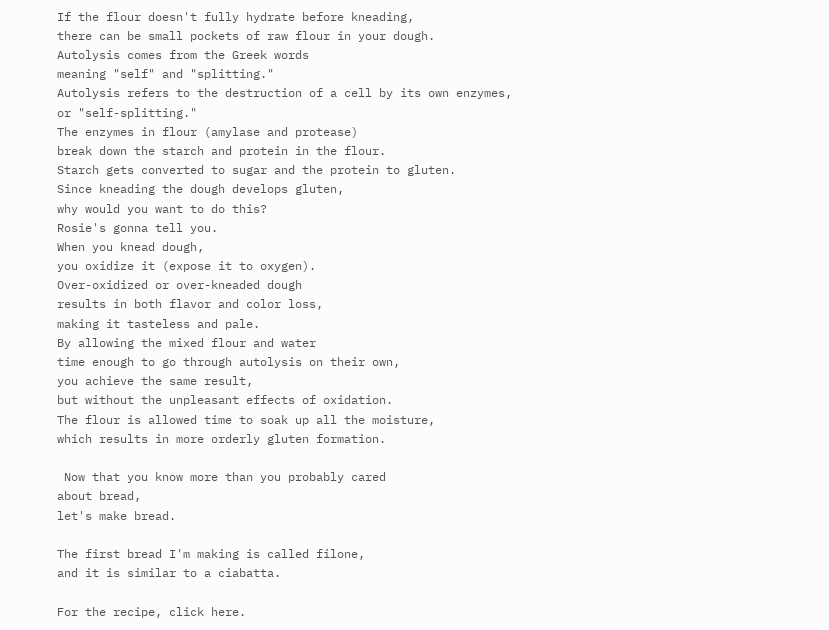If the flour doesn't fully hydrate before kneading,
there can be small pockets of raw flour in your dough.
Autolysis comes from the Greek words
meaning "self" and "splitting."
Autolysis refers to the destruction of a cell by its own enzymes,
or "self-splitting."
The enzymes in flour (amylase and protease)
break down the starch and protein in the flour.
Starch gets converted to sugar and the protein to gluten.
Since kneading the dough develops gluten,
why would you want to do this?
Rosie's gonna tell you.
When you knead dough,
you oxidize it (expose it to oxygen).
Over-oxidized or over-kneaded dough
results in both flavor and color loss,
making it tasteless and pale.
By allowing the mixed flour and water
time enough to go through autolysis on their own,
you achieve the same result,
but without the unpleasant effects of oxidation.
The flour is allowed time to soak up all the moisture,
which results in more orderly gluten formation.

 Now that you know more than you probably cared
about bread,
let's make bread.

The first bread I'm making is called filone,
and it is similar to a ciabatta.

For the recipe, click here.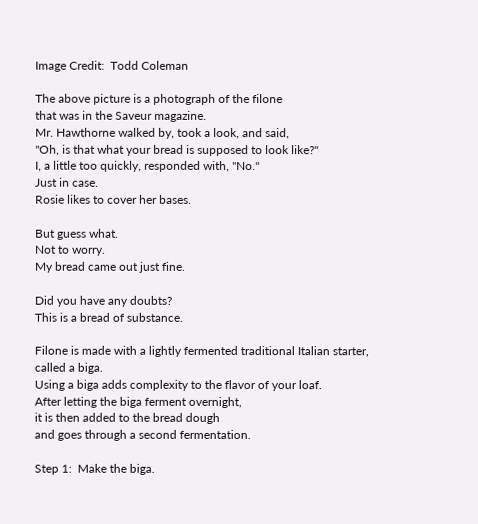Image Credit:  Todd Coleman

The above picture is a photograph of the filone
that was in the Saveur magazine.
Mr. Hawthorne walked by, took a look, and said,
"Oh, is that what your bread is supposed to look like?"
I, a little too quickly, responded with, "No."
Just in case.
Rosie likes to cover her bases.

But guess what.
Not to worry.
My bread came out just fine.

Did you have any doubts?
This is a bread of substance.

Filone is made with a lightly fermented traditional Italian starter,
called a biga.
Using a biga adds complexity to the flavor of your loaf.
After letting the biga ferment overnight,
it is then added to the bread dough
and goes through a second fermentation.

Step 1:  Make the biga.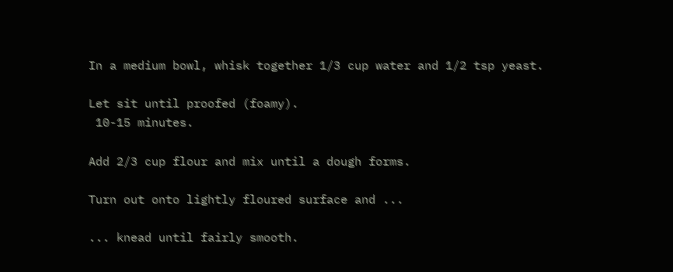In a medium bowl, whisk together 1/3 cup water and 1/2 tsp yeast.

Let sit until proofed (foamy).
 10-15 minutes.

Add 2/3 cup flour and mix until a dough forms.

Turn out onto lightly floured surface and ...

... knead until fairly smooth.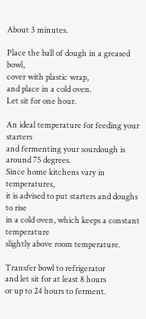About 3 minutes.

Place the ball of dough in a greased bowl,
cover with plastic wrap,
and place in a cold oven.
Let sit for one hour.

An ideal temperature for feeding your starters
and fermenting your sourdough is around 75 degrees.
Since home kitchens vary in temperatures,
it is advised to put starters and doughs to rise
in a cold oven, which keeps a constant temperature
slightly above room temperature.

Transfer bowl to refrigerator
and let sit for at least 8 hours
or up to 24 hours to ferment.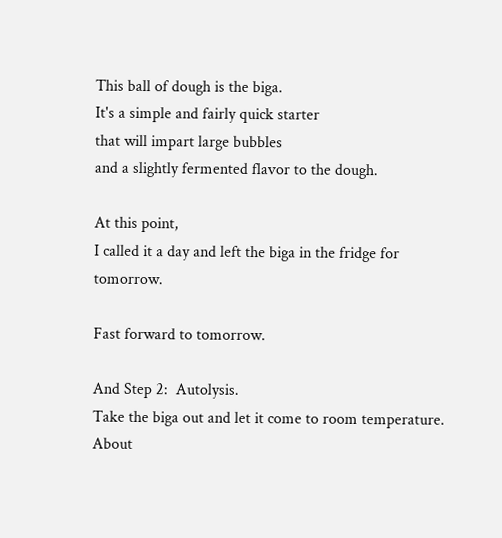This ball of dough is the biga.
It's a simple and fairly quick starter
that will impart large bubbles
and a slightly fermented flavor to the dough.

At this point,
I called it a day and left the biga in the fridge for tomorrow.

Fast forward to tomorrow.

And Step 2:  Autolysis.
Take the biga out and let it come to room temperature.
About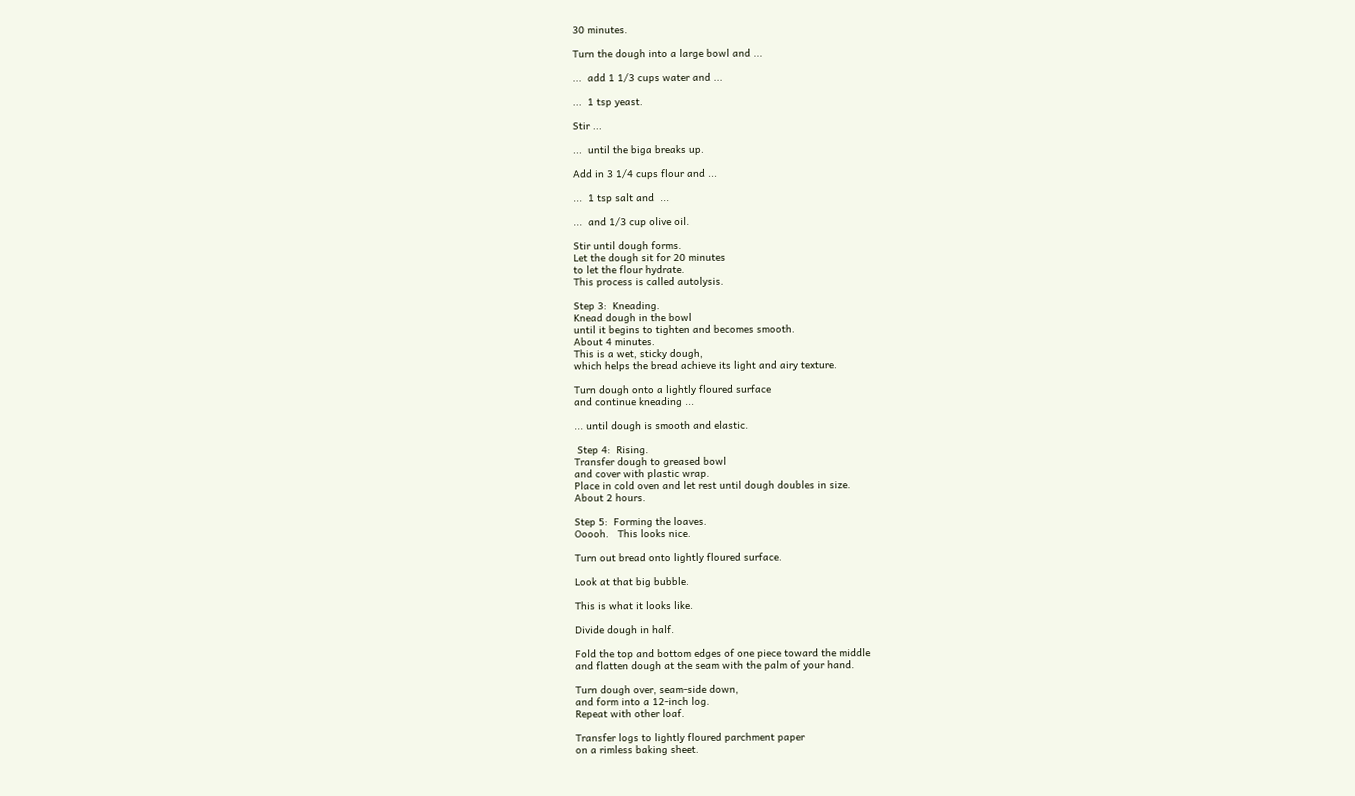30 minutes.

Turn the dough into a large bowl and ...

...  add 1 1/3 cups water and ...

...  1 tsp yeast.

Stir ...

...  until the biga breaks up.

Add in 3 1/4 cups flour and ...

...  1 tsp salt and  ...

...  and 1/3 cup olive oil.

Stir until dough forms.
Let the dough sit for 20 minutes
to let the flour hydrate.
This process is called autolysis.

Step 3:  Kneading.
Knead dough in the bowl
until it begins to tighten and becomes smooth.
About 4 minutes.
This is a wet, sticky dough,
which helps the bread achieve its light and airy texture.

Turn dough onto a lightly floured surface
and continue kneading ...

... until dough is smooth and elastic.

 Step 4:  Rising.
Transfer dough to greased bowl
and cover with plastic wrap.
Place in cold oven and let rest until dough doubles in size.
About 2 hours.

Step 5:  Forming the loaves.
Ooooh.   This looks nice.

Turn out bread onto lightly floured surface.

Look at that big bubble.

This is what it looks like.

Divide dough in half.

Fold the top and bottom edges of one piece toward the middle
and flatten dough at the seam with the palm of your hand.

Turn dough over, seam-side down,
and form into a 12-inch log.
Repeat with other loaf.

Transfer logs to lightly floured parchment paper
on a rimless baking sheet.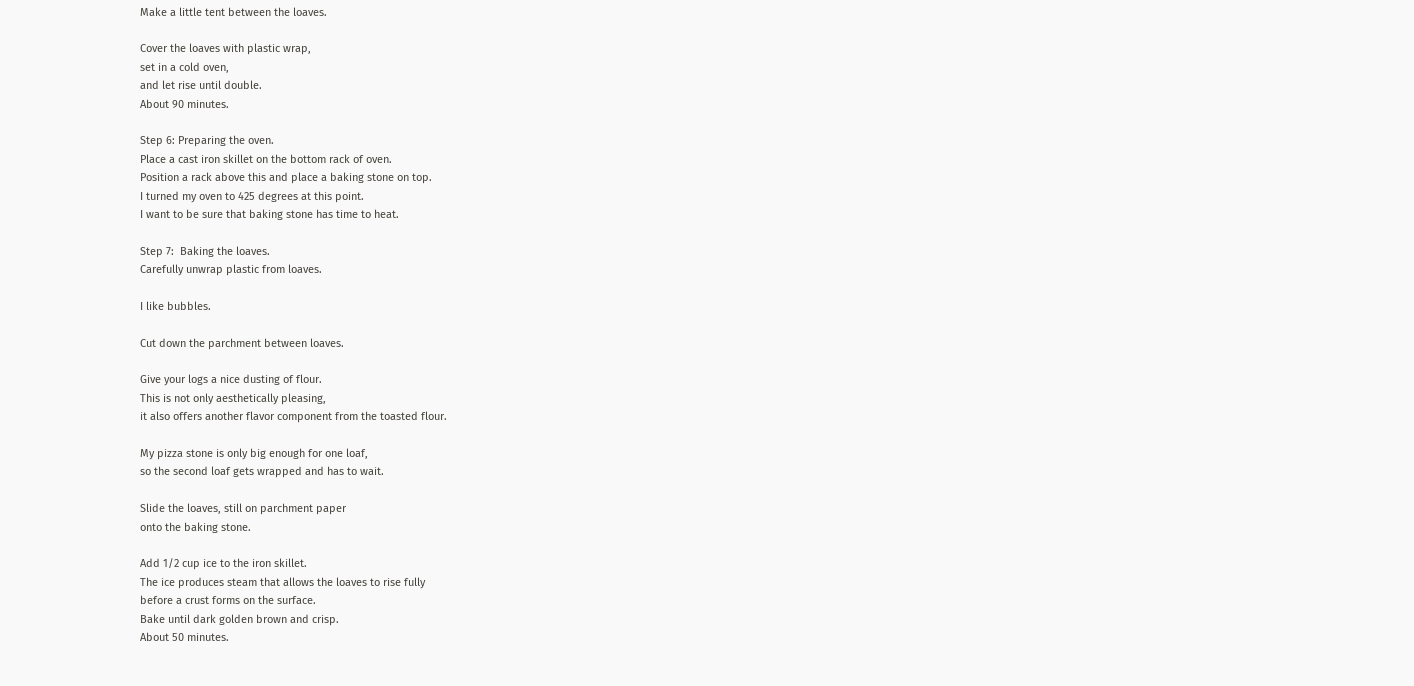Make a little tent between the loaves.

Cover the loaves with plastic wrap,
set in a cold oven,
and let rise until double.
About 90 minutes.

Step 6: Preparing the oven.
Place a cast iron skillet on the bottom rack of oven.
Position a rack above this and place a baking stone on top.
I turned my oven to 425 degrees at this point.
I want to be sure that baking stone has time to heat.

Step 7:  Baking the loaves.
Carefully unwrap plastic from loaves.

I like bubbles.

Cut down the parchment between loaves.

Give your logs a nice dusting of flour.
This is not only aesthetically pleasing,
it also offers another flavor component from the toasted flour.

My pizza stone is only big enough for one loaf,
so the second loaf gets wrapped and has to wait.

Slide the loaves, still on parchment paper
onto the baking stone.

Add 1/2 cup ice to the iron skillet.
The ice produces steam that allows the loaves to rise fully
before a crust forms on the surface.
Bake until dark golden brown and crisp.
About 50 minutes.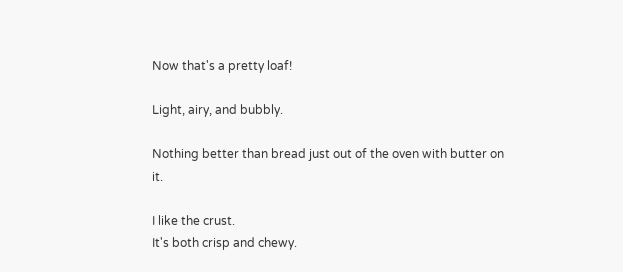Now that's a pretty loaf!

Light, airy, and bubbly.

Nothing better than bread just out of the oven with butter on it.

I like the crust.
It's both crisp and chewy.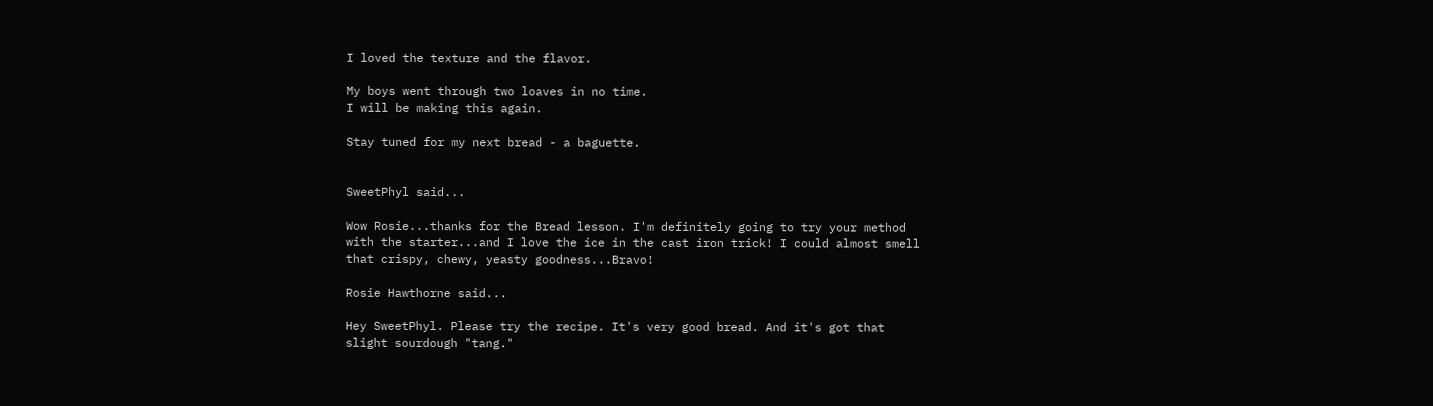I loved the texture and the flavor.

My boys went through two loaves in no time.
I will be making this again.

Stay tuned for my next bread - a baguette.


SweetPhyl said...

Wow Rosie...thanks for the Bread lesson. I'm definitely going to try your method with the starter...and I love the ice in the cast iron trick! I could almost smell that crispy, chewy, yeasty goodness...Bravo!

Rosie Hawthorne said...

Hey SweetPhyl. Please try the recipe. It's very good bread. And it's got that slight sourdough "tang."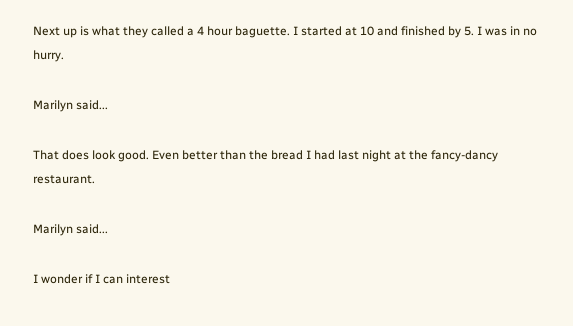Next up is what they called a 4 hour baguette. I started at 10 and finished by 5. I was in no hurry.

Marilyn said...

That does look good. Even better than the bread I had last night at the fancy-dancy restaurant.

Marilyn said...

I wonder if I can interest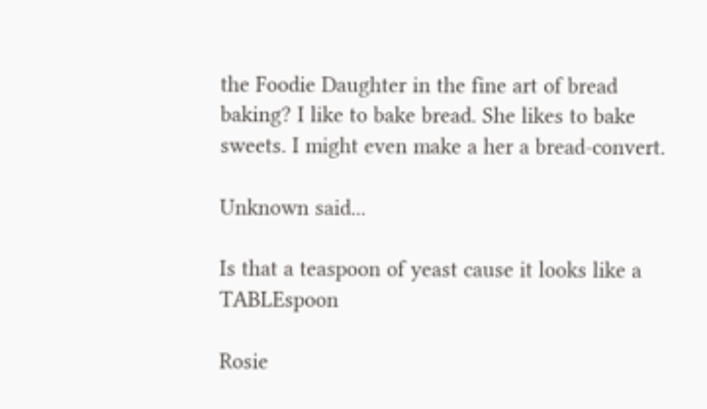the Foodie Daughter in the fine art of bread baking? I like to bake bread. She likes to bake sweets. I might even make a her a bread-convert.

Unknown said...

Is that a teaspoon of yeast cause it looks like a TABLEspoon

Rosie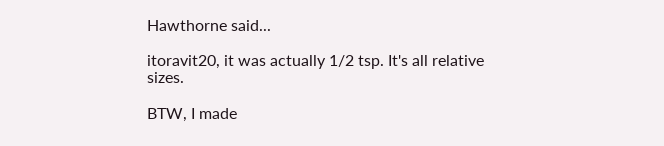Hawthorne said...

itoravit20, it was actually 1/2 tsp. It's all relative sizes.

BTW, I made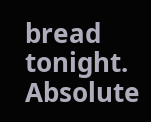bread tonight. Absolute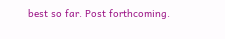best so far. Post forthcoming.